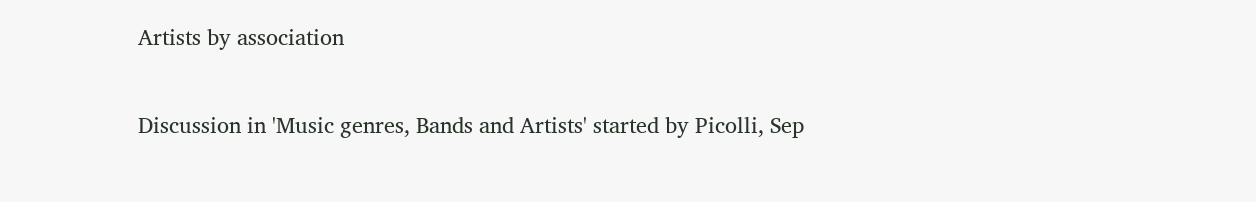Artists by association

Discussion in 'Music genres, Bands and Artists' started by Picolli, Sep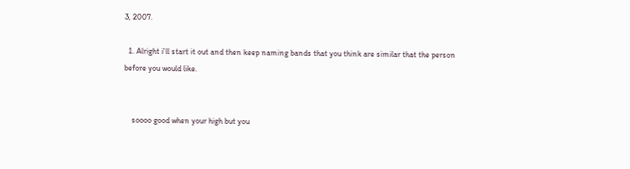3, 2007.

  1. Alright i'll start it out and then keep naming bands that you think are similar that the person before you would like.


    soooo good when your high but you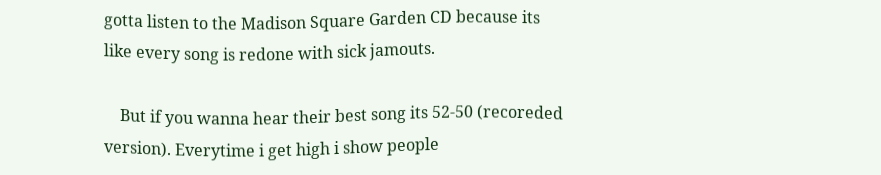gotta listen to the Madison Square Garden CD because its like every song is redone with sick jamouts.

    But if you wanna hear their best song its 52-50 (recoreded version). Everytime i get high i show people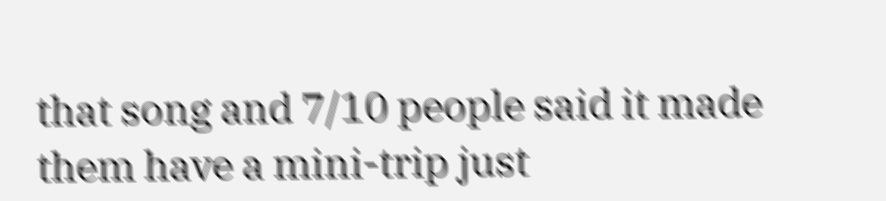that song and 7/10 people said it made them have a mini-trip just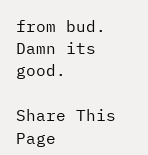from bud. Damn its good.

Share This Page